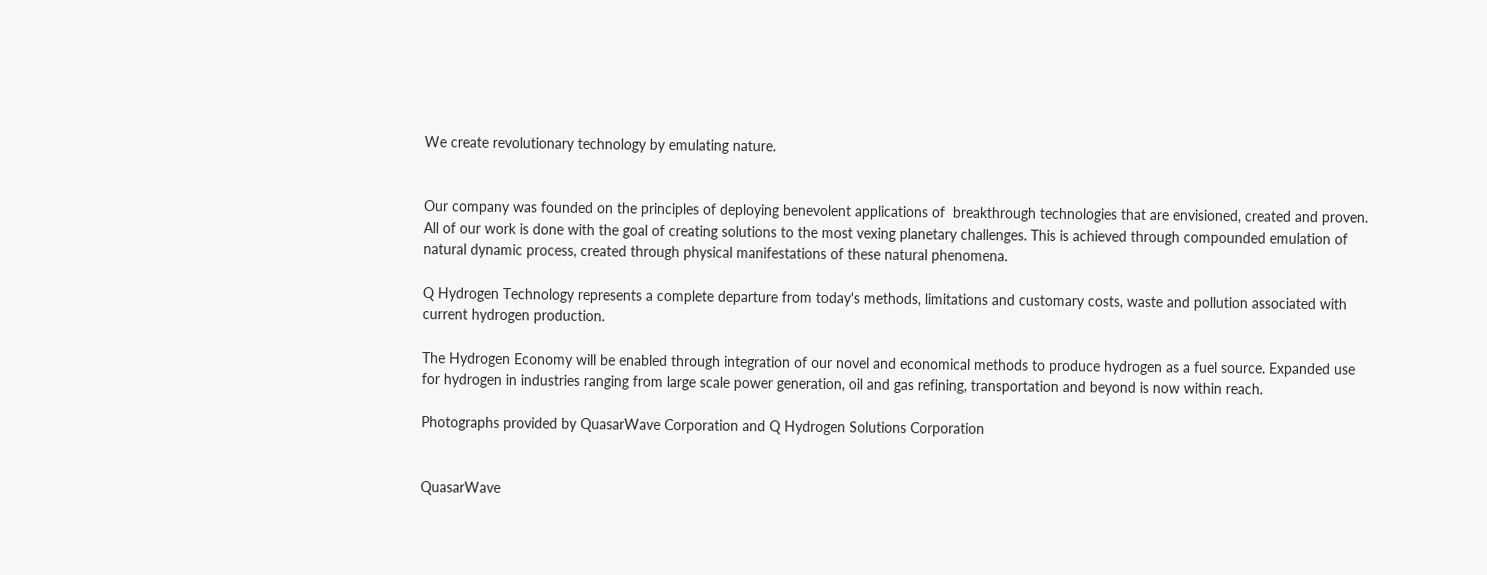We create revolutionary technology by emulating nature.


Our company was founded on the principles of deploying benevolent applications of  breakthrough technologies that are envisioned, created and proven. All of our work is done with the goal of creating solutions to the most vexing planetary challenges. This is achieved through compounded emulation of natural dynamic process, created through physical manifestations of these natural phenomena.

Q Hydrogen Technology represents a complete departure from today's methods, limitations and customary costs, waste and pollution associated with current hydrogen production.

The Hydrogen Economy will be enabled through integration of our novel and economical methods to produce hydrogen as a fuel source. Expanded use for hydrogen in industries ranging from large scale power generation, oil and gas refining, transportation and beyond is now within reach.

Photographs provided by QuasarWave Corporation and Q Hydrogen Solutions Corporation


QuasarWave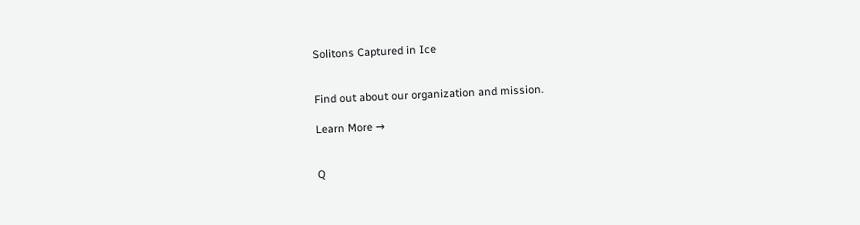Solitons Captured in Ice


Find out about our organization and mission.

Learn More →


Q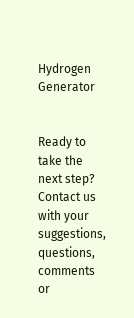Hydrogen Generator


Ready to take the next step? Contact us with your suggestions, questions, comments or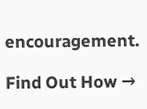encouragement.

Find Out How →